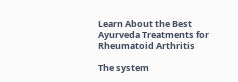Learn About the Best Ayurveda Treatments for Rheumatoid Arthritis

The system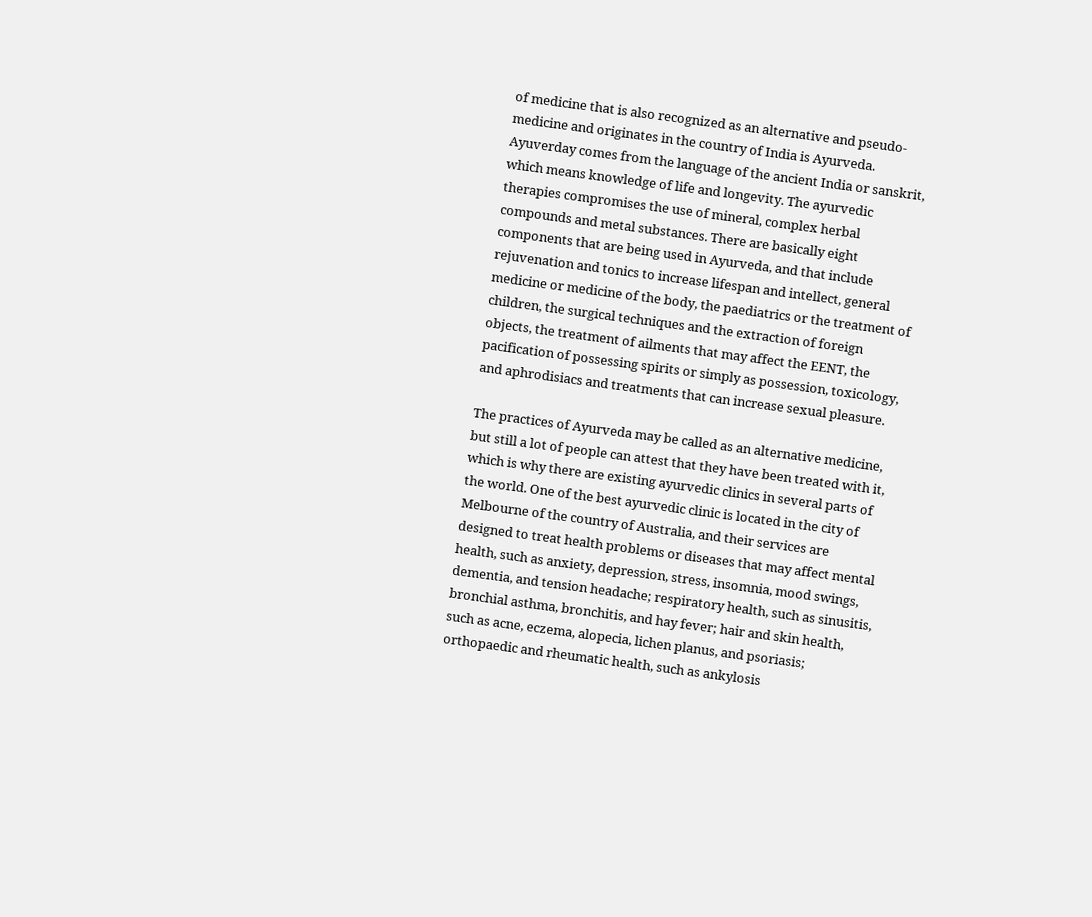of medicine that is also recognized as an alternative and pseudo-medicine and originates in the country of India is Ayurveda. Ayuverday comes from the language of the ancient India or sanskrit, which means knowledge of life and longevity. The ayurvedic therapies compromises the use of mineral, complex herbal compounds and metal substances. There are basically eight components that are being used in Ayurveda, and that include rejuvenation and tonics to increase lifespan and intellect, general medicine or medicine of the body, the paediatrics or the treatment of children, the surgical techniques and the extraction of foreign objects, the treatment of ailments that may affect the EENT, the pacification of possessing spirits or simply as possession, toxicology, and aphrodisiacs and treatments that can increase sexual pleasure.

The practices of Ayurveda may be called as an alternative medicine, but still a lot of people can attest that they have been treated with it, which is why there are existing ayurvedic clinics in several parts of the world. One of the best ayurvedic clinic is located in the city of Melbourne of the country of Australia, and their services are designed to treat health problems or diseases that may affect mental health, such as anxiety, depression, stress, insomnia, mood swings, dementia, and tension headache; respiratory health, such as sinusitis, bronchial asthma, bronchitis, and hay fever; hair and skin health, such as acne, eczema, alopecia, lichen planus, and psoriasis; orthopaedic and rheumatic health, such as ankylosis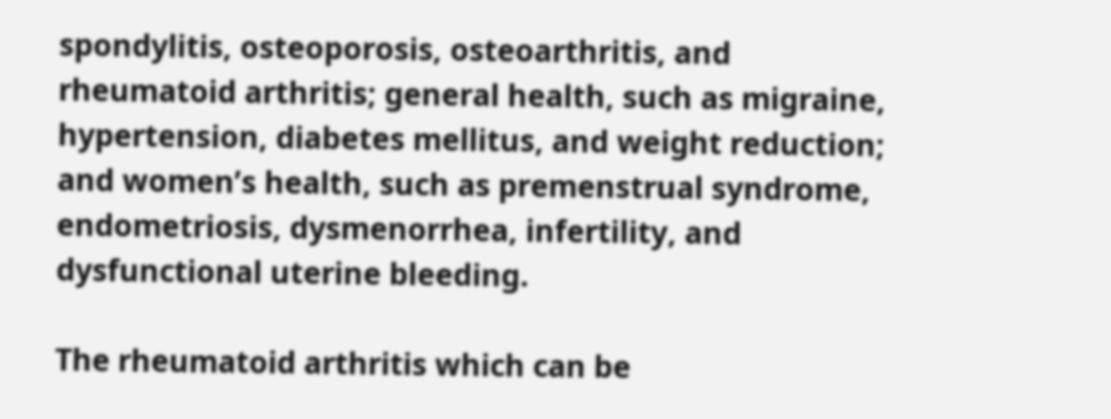spondylitis, osteoporosis, osteoarthritis, and rheumatoid arthritis; general health, such as migraine, hypertension, diabetes mellitus, and weight reduction; and women’s health, such as premenstrual syndrome, endometriosis, dysmenorrhea, infertility, and dysfunctional uterine bleeding.

The rheumatoid arthritis which can be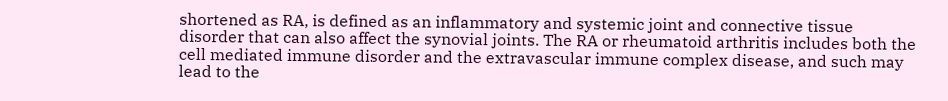shortened as RA, is defined as an inflammatory and systemic joint and connective tissue disorder that can also affect the synovial joints. The RA or rheumatoid arthritis includes both the cell mediated immune disorder and the extravascular immune complex disease, and such may lead to the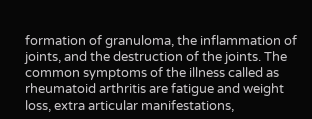formation of granuloma, the inflammation of joints, and the destruction of the joints. The common symptoms of the illness called as rheumatoid arthritis are fatigue and weight loss, extra articular manifestations,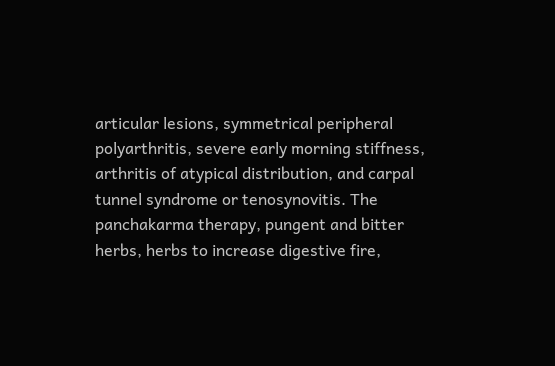articular lesions, symmetrical peripheral polyarthritis, severe early morning stiffness, arthritis of atypical distribution, and carpal tunnel syndrome or tenosynovitis. The panchakarma therapy, pungent and bitter herbs, herbs to increase digestive fire,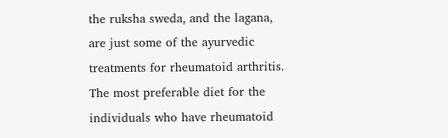the ruksha sweda, and the lagana, are just some of the ayurvedic treatments for rheumatoid arthritis. The most preferable diet for the individuals who have rheumatoid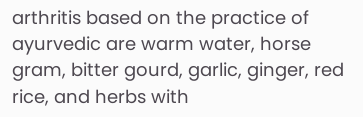arthritis based on the practice of ayurvedic are warm water, horse gram, bitter gourd, garlic, ginger, red rice, and herbs with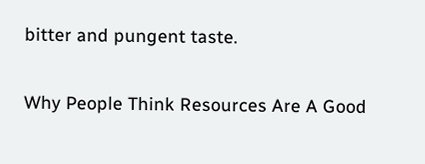bitter and pungent taste.

Why People Think Resources Are A Good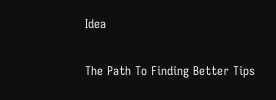Idea

The Path To Finding Better Tips